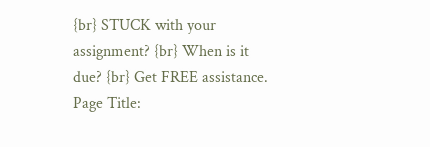{br} STUCK with your assignment? {br} When is it due? {br} Get FREE assistance. Page Title: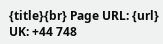{title}{br} Page URL: {url}
UK: +44 748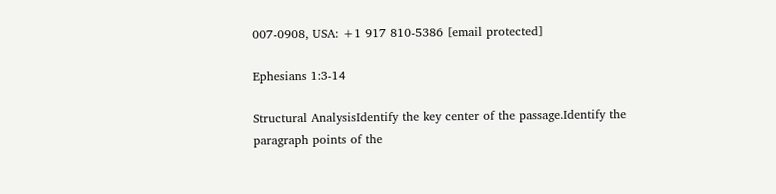007-0908, USA: +1 917 810-5386 [email protected]

Ephesians 1:3-14

Structural AnalysisIdentify the key center of the passage.Identify the paragraph points of the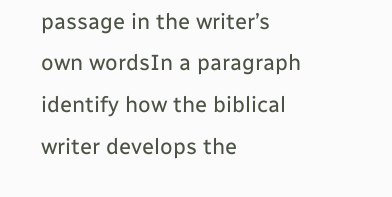passage in the writer’s own wordsIn a paragraph identify how the biblical writer develops the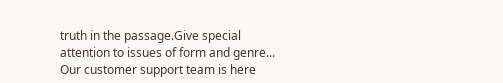truth in the passage.Give special attention to issues of form and genre...
Our customer support team is here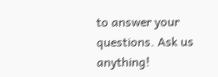to answer your questions. Ask us anything!